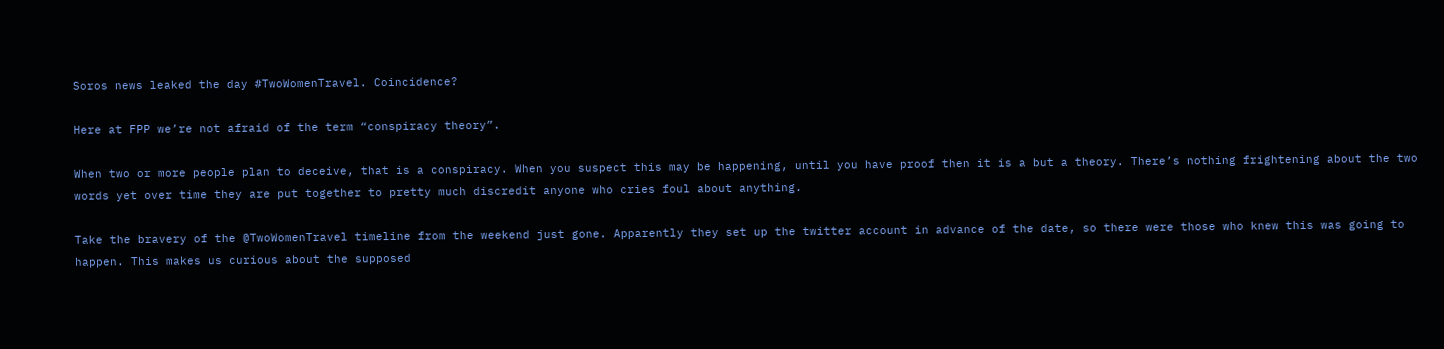Soros news leaked the day #TwoWomenTravel. Coincidence?

Here at FPP we’re not afraid of the term “conspiracy theory”.

When two or more people plan to deceive, that is a conspiracy. When you suspect this may be happening, until you have proof then it is a but a theory. There’s nothing frightening about the two words yet over time they are put together to pretty much discredit anyone who cries foul about anything.

Take the bravery of the @TwoWomenTravel timeline from the weekend just gone. Apparently they set up the twitter account in advance of the date, so there were those who knew this was going to happen. This makes us curious about the supposed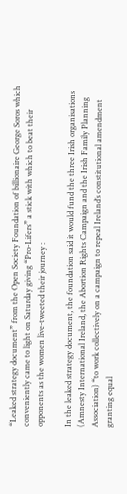“Leaked strategy document” from the Open Society Foundation of billionaire George Soros which conveniently came to light on Saturday giving “Pro-Lifers” a stick with which to beat their opponents as the women live-tweeted their journey :

In the leaked strategy document, the foundation said it would fund the three Irish organisations (Amnesty International Ireland, the Abortion Rights Campaign and the Irish Family Planning Association) “to work collectively on a campaign to repeal Ireland’s constitutional amendment granting equal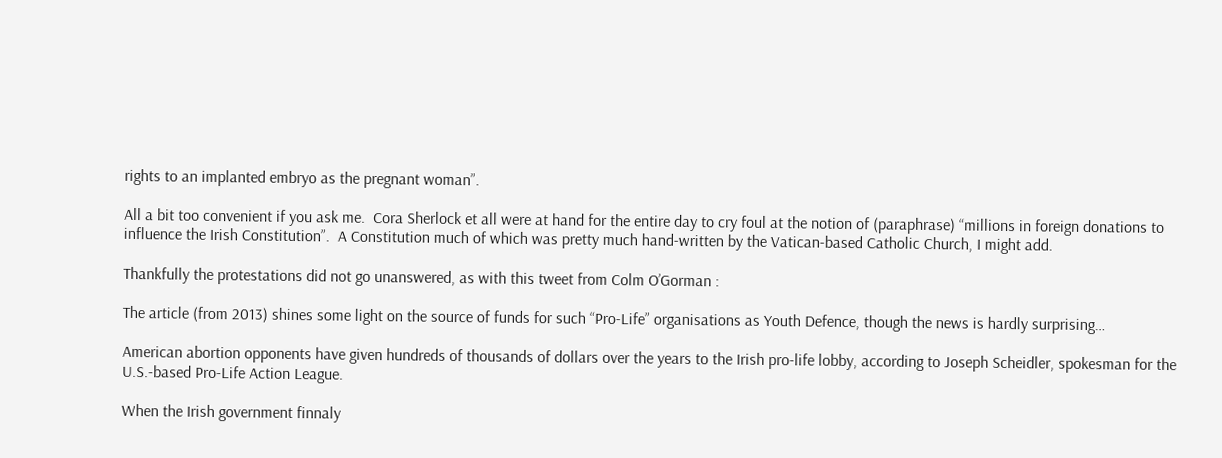rights to an implanted embryo as the pregnant woman”.

All a bit too convenient if you ask me.  Cora Sherlock et all were at hand for the entire day to cry foul at the notion of (paraphrase) “millions in foreign donations to influence the Irish Constitution”.  A Constitution much of which was pretty much hand-written by the Vatican-based Catholic Church, I might add.

Thankfully the protestations did not go unanswered, as with this tweet from Colm O’Gorman :

The article (from 2013) shines some light on the source of funds for such “Pro-Life” organisations as Youth Defence, though the news is hardly surprising…

American abortion opponents have given hundreds of thousands of dollars over the years to the Irish pro-life lobby, according to Joseph Scheidler, spokesman for the U.S.-based Pro-Life Action League.

When the Irish government finnaly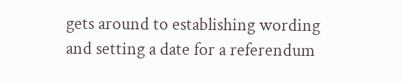gets around to establishing wording and setting a date for a referendum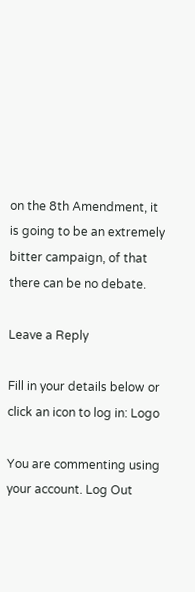on the 8th Amendment, it is going to be an extremely bitter campaign, of that there can be no debate.

Leave a Reply

Fill in your details below or click an icon to log in: Logo

You are commenting using your account. Log Out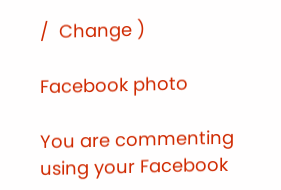/  Change )

Facebook photo

You are commenting using your Facebook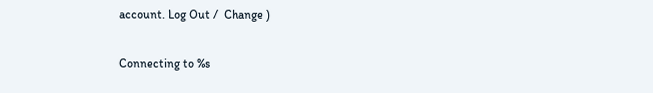account. Log Out /  Change )

Connecting to %s